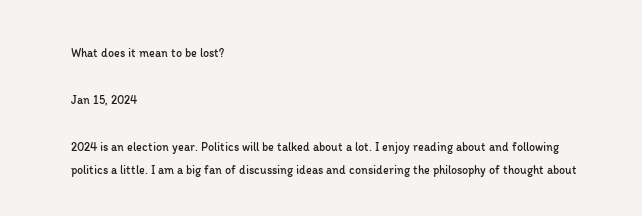What does it mean to be lost?

Jan 15, 2024

2024 is an election year. Politics will be talked about a lot. I enjoy reading about and following politics a little. I am a big fan of discussing ideas and considering the philosophy of thought about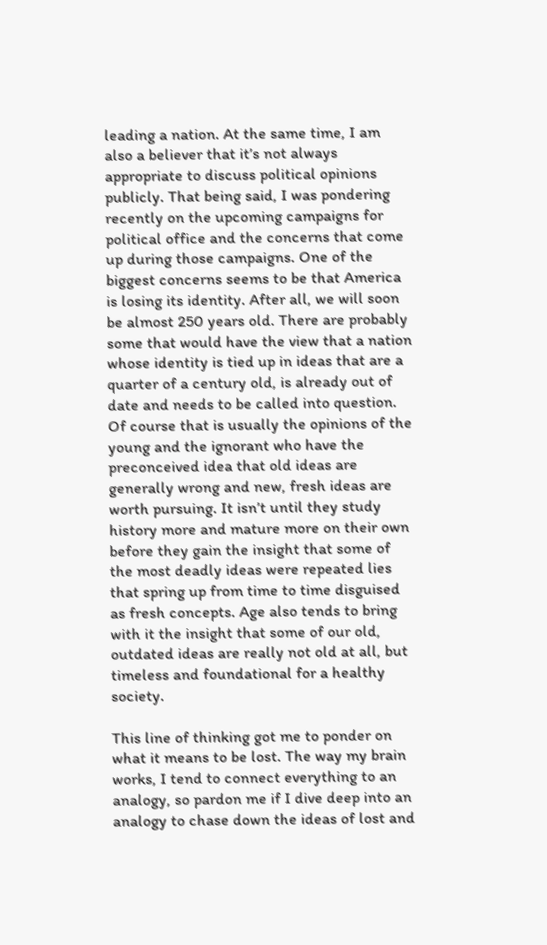leading a nation. At the same time, I am also a believer that it’s not always appropriate to discuss political opinions publicly. That being said, I was pondering recently on the upcoming campaigns for political office and the concerns that come up during those campaigns. One of the biggest concerns seems to be that America is losing its identity. After all, we will soon be almost 250 years old. There are probably some that would have the view that a nation whose identity is tied up in ideas that are a quarter of a century old, is already out of date and needs to be called into question. Of course that is usually the opinions of the young and the ignorant who have the preconceived idea that old ideas are generally wrong and new, fresh ideas are worth pursuing. It isn’t until they study history more and mature more on their own before they gain the insight that some of the most deadly ideas were repeated lies that spring up from time to time disguised as fresh concepts. Age also tends to bring with it the insight that some of our old, outdated ideas are really not old at all, but timeless and foundational for a healthy society.

This line of thinking got me to ponder on what it means to be lost. The way my brain works, I tend to connect everything to an analogy, so pardon me if I dive deep into an analogy to chase down the ideas of lost and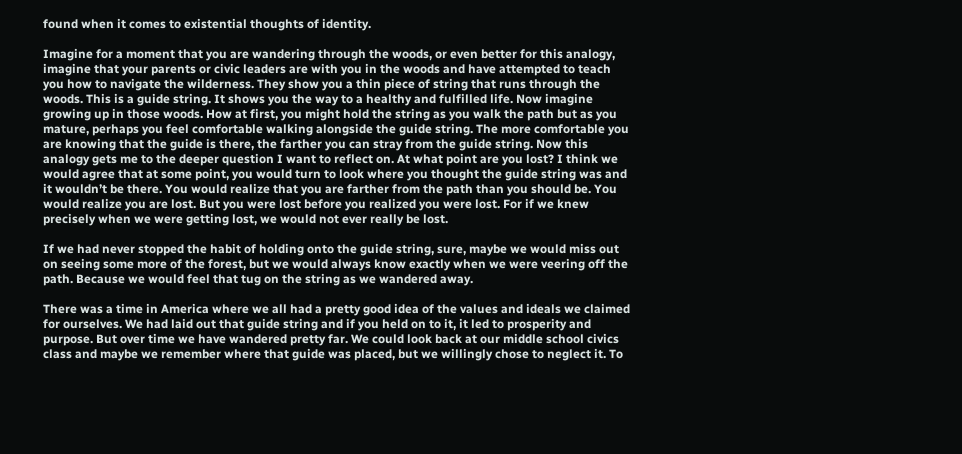found when it comes to existential thoughts of identity.

Imagine for a moment that you are wandering through the woods, or even better for this analogy, imagine that your parents or civic leaders are with you in the woods and have attempted to teach you how to navigate the wilderness. They show you a thin piece of string that runs through the woods. This is a guide string. It shows you the way to a healthy and fulfilled life. Now imagine growing up in those woods. How at first, you might hold the string as you walk the path but as you mature, perhaps you feel comfortable walking alongside the guide string. The more comfortable you are knowing that the guide is there, the farther you can stray from the guide string. Now this analogy gets me to the deeper question I want to reflect on. At what point are you lost? I think we would agree that at some point, you would turn to look where you thought the guide string was and it wouldn’t be there. You would realize that you are farther from the path than you should be. You would realize you are lost. But you were lost before you realized you were lost. For if we knew precisely when we were getting lost, we would not ever really be lost.

If we had never stopped the habit of holding onto the guide string, sure, maybe we would miss out on seeing some more of the forest, but we would always know exactly when we were veering off the path. Because we would feel that tug on the string as we wandered away.

There was a time in America where we all had a pretty good idea of the values and ideals we claimed for ourselves. We had laid out that guide string and if you held on to it, it led to prosperity and purpose. But over time we have wandered pretty far. We could look back at our middle school civics class and maybe we remember where that guide was placed, but we willingly chose to neglect it. To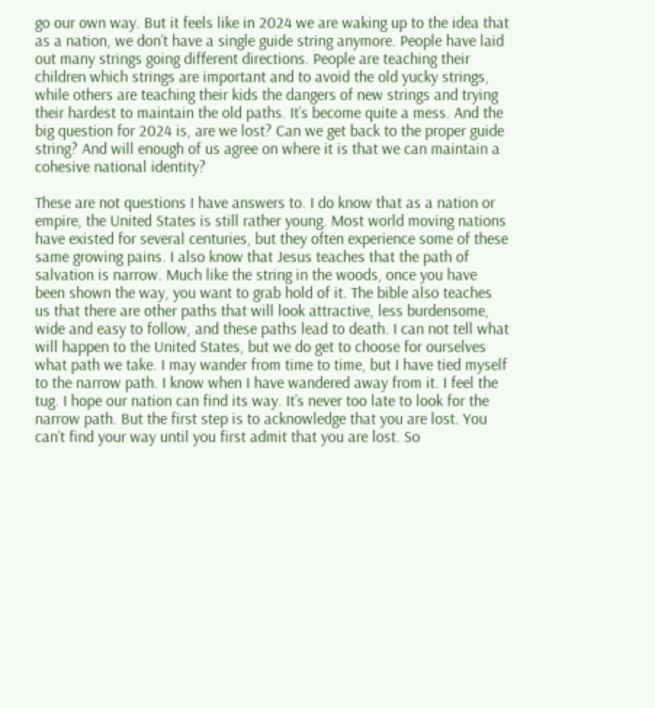go our own way. But it feels like in 2024 we are waking up to the idea that as a nation, we don’t have a single guide string anymore. People have laid out many strings going different directions. People are teaching their children which strings are important and to avoid the old yucky strings, while others are teaching their kids the dangers of new strings and trying their hardest to maintain the old paths. It’s become quite a mess. And the big question for 2024 is, are we lost? Can we get back to the proper guide string? And will enough of us agree on where it is that we can maintain a cohesive national identity?

These are not questions I have answers to. I do know that as a nation or empire, the United States is still rather young. Most world moving nations have existed for several centuries, but they often experience some of these same growing pains. I also know that Jesus teaches that the path of salvation is narrow. Much like the string in the woods, once you have been shown the way, you want to grab hold of it. The bible also teaches us that there are other paths that will look attractive, less burdensome, wide and easy to follow, and these paths lead to death. I can not tell what will happen to the United States, but we do get to choose for ourselves what path we take. I may wander from time to time, but I have tied myself to the narrow path. I know when I have wandered away from it. I feel the tug. I hope our nation can find its way. It’s never too late to look for the narrow path. But the first step is to acknowledge that you are lost. You can’t find your way until you first admit that you are lost. So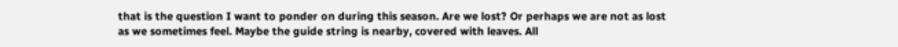that is the question I want to ponder on during this season. Are we lost? Or perhaps we are not as lost as we sometimes feel. Maybe the guide string is nearby, covered with leaves. All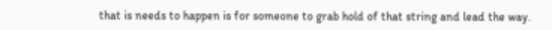that is needs to happen is for someone to grab hold of that string and lead the way.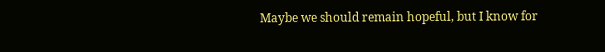Maybe we should remain hopeful, but I know for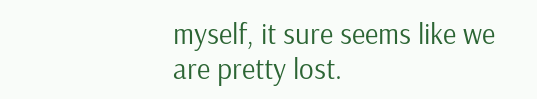myself, it sure seems like we are pretty lost.